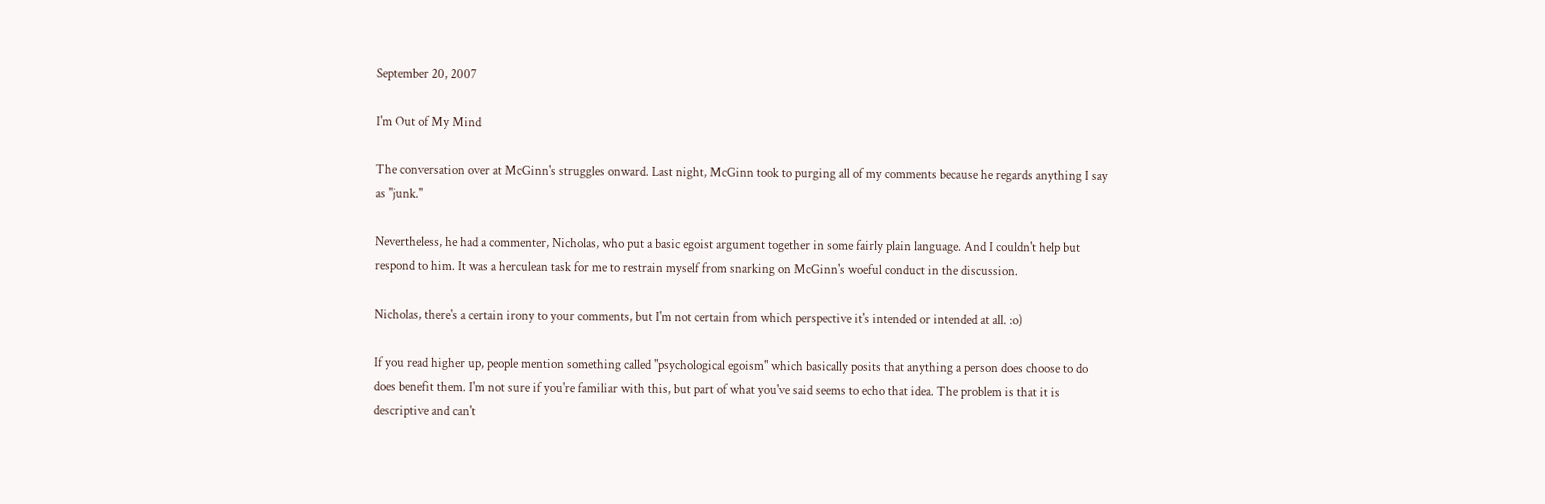September 20, 2007

I'm Out of My Mind

The conversation over at McGinn's struggles onward. Last night, McGinn took to purging all of my comments because he regards anything I say as "junk."

Nevertheless, he had a commenter, Nicholas, who put a basic egoist argument together in some fairly plain language. And I couldn't help but respond to him. It was a herculean task for me to restrain myself from snarking on McGinn's woeful conduct in the discussion.

Nicholas, there's a certain irony to your comments, but I'm not certain from which perspective it's intended or intended at all. :o)

If you read higher up, people mention something called "psychological egoism" which basically posits that anything a person does choose to do does benefit them. I'm not sure if you're familiar with this, but part of what you've said seems to echo that idea. The problem is that it is descriptive and can't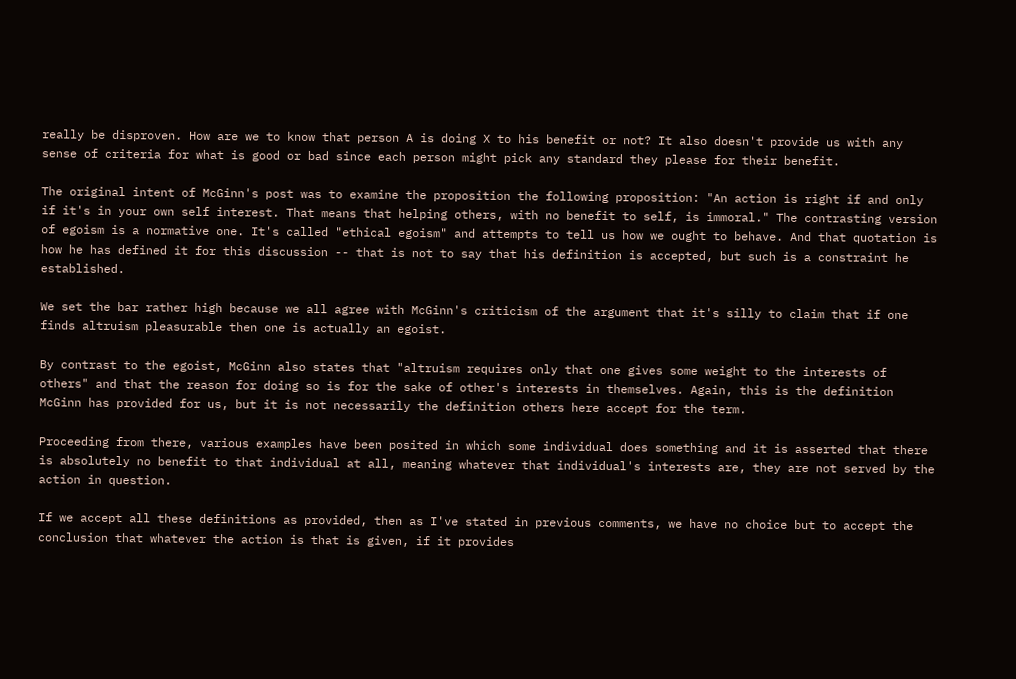really be disproven. How are we to know that person A is doing X to his benefit or not? It also doesn't provide us with any sense of criteria for what is good or bad since each person might pick any standard they please for their benefit.

The original intent of McGinn's post was to examine the proposition the following proposition: "An action is right if and only if it's in your own self interest. That means that helping others, with no benefit to self, is immoral." The contrasting version of egoism is a normative one. It's called "ethical egoism" and attempts to tell us how we ought to behave. And that quotation is how he has defined it for this discussion -- that is not to say that his definition is accepted, but such is a constraint he established.

We set the bar rather high because we all agree with McGinn's criticism of the argument that it's silly to claim that if one finds altruism pleasurable then one is actually an egoist.

By contrast to the egoist, McGinn also states that "altruism requires only that one gives some weight to the interests of others" and that the reason for doing so is for the sake of other's interests in themselves. Again, this is the definition McGinn has provided for us, but it is not necessarily the definition others here accept for the term.

Proceeding from there, various examples have been posited in which some individual does something and it is asserted that there is absolutely no benefit to that individual at all, meaning whatever that individual's interests are, they are not served by the action in question.

If we accept all these definitions as provided, then as I've stated in previous comments, we have no choice but to accept the conclusion that whatever the action is that is given, if it provides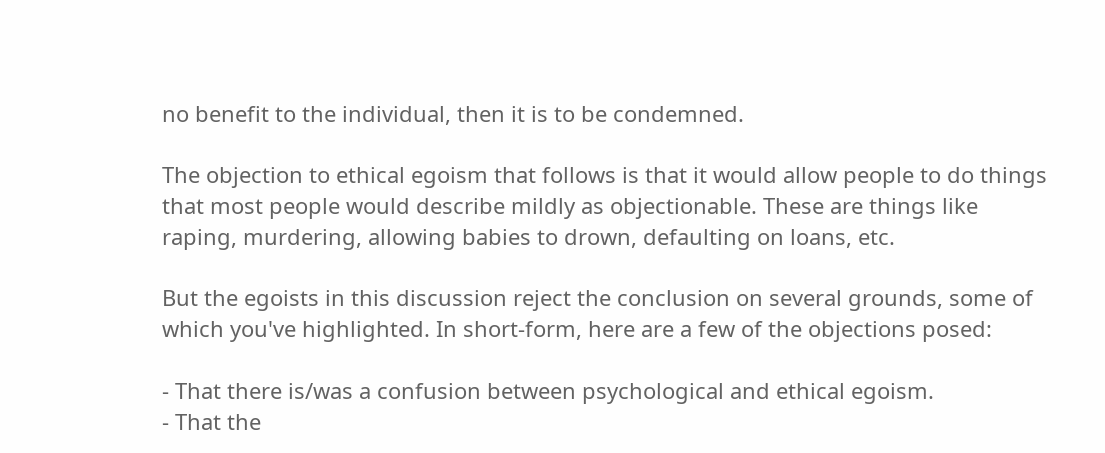no benefit to the individual, then it is to be condemned.

The objection to ethical egoism that follows is that it would allow people to do things that most people would describe mildly as objectionable. These are things like raping, murdering, allowing babies to drown, defaulting on loans, etc.

But the egoists in this discussion reject the conclusion on several grounds, some of which you've highlighted. In short-form, here are a few of the objections posed:

- That there is/was a confusion between psychological and ethical egoism.
- That the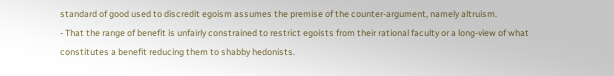standard of good used to discredit egoism assumes the premise of the counter-argument, namely altruism.
- That the range of benefit is unfairly constrained to restrict egoists from their rational faculty or a long-view of what constitutes a benefit reducing them to shabby hedonists.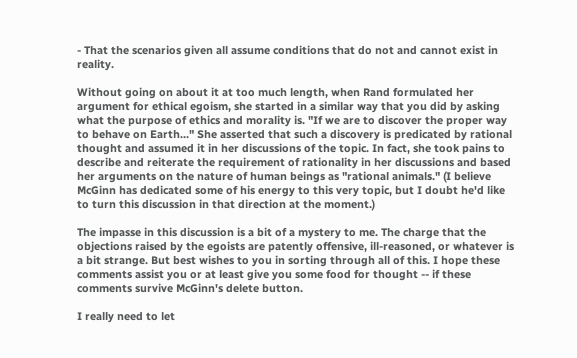- That the scenarios given all assume conditions that do not and cannot exist in reality.

Without going on about it at too much length, when Rand formulated her argument for ethical egoism, she started in a similar way that you did by asking what the purpose of ethics and morality is. "If we are to discover the proper way to behave on Earth..." She asserted that such a discovery is predicated by rational thought and assumed it in her discussions of the topic. In fact, she took pains to describe and reiterate the requirement of rationality in her discussions and based her arguments on the nature of human beings as "rational animals." (I believe McGinn has dedicated some of his energy to this very topic, but I doubt he'd like to turn this discussion in that direction at the moment.)

The impasse in this discussion is a bit of a mystery to me. The charge that the objections raised by the egoists are patently offensive, ill-reasoned, or whatever is a bit strange. But best wishes to you in sorting through all of this. I hope these comments assist you or at least give you some food for thought -- if these comments survive McGinn's delete button.

I really need to let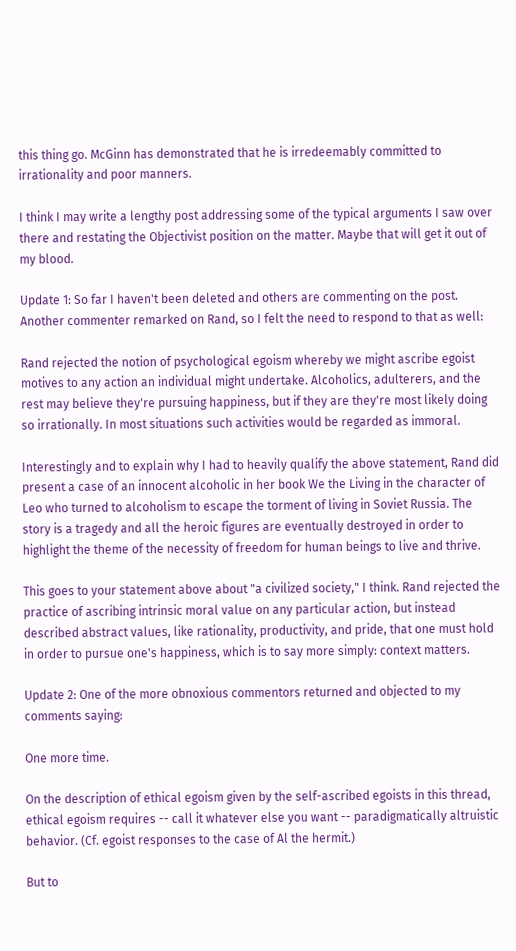this thing go. McGinn has demonstrated that he is irredeemably committed to irrationality and poor manners.

I think I may write a lengthy post addressing some of the typical arguments I saw over there and restating the Objectivist position on the matter. Maybe that will get it out of my blood.

Update 1: So far I haven't been deleted and others are commenting on the post. Another commenter remarked on Rand, so I felt the need to respond to that as well:

Rand rejected the notion of psychological egoism whereby we might ascribe egoist motives to any action an individual might undertake. Alcoholics, adulterers, and the rest may believe they're pursuing happiness, but if they are they're most likely doing so irrationally. In most situations such activities would be regarded as immoral.

Interestingly and to explain why I had to heavily qualify the above statement, Rand did present a case of an innocent alcoholic in her book We the Living in the character of Leo who turned to alcoholism to escape the torment of living in Soviet Russia. The story is a tragedy and all the heroic figures are eventually destroyed in order to highlight the theme of the necessity of freedom for human beings to live and thrive.

This goes to your statement above about "a civilized society," I think. Rand rejected the practice of ascribing intrinsic moral value on any particular action, but instead described abstract values, like rationality, productivity, and pride, that one must hold in order to pursue one's happiness, which is to say more simply: context matters.

Update 2: One of the more obnoxious commentors returned and objected to my comments saying:

One more time.

On the description of ethical egoism given by the self-ascribed egoists in this thread, ethical egoism requires -- call it whatever else you want -- paradigmatically altruistic behavior. (Cf. egoist responses to the case of Al the hermit.)

But to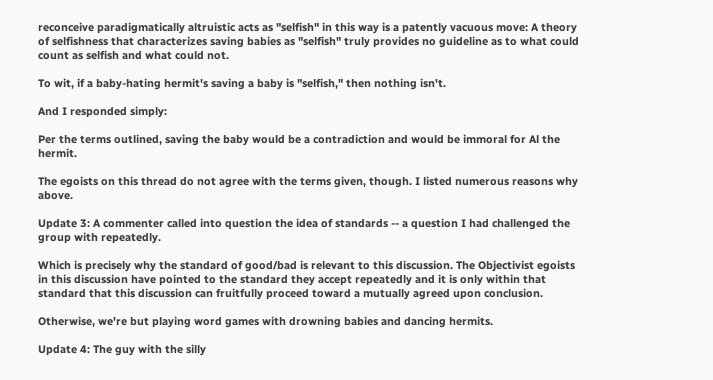reconceive paradigmatically altruistic acts as "selfish" in this way is a patently vacuous move: A theory of selfishness that characterizes saving babies as "selfish" truly provides no guideline as to what could count as selfish and what could not.

To wit, if a baby-hating hermit's saving a baby is "selfish," then nothing isn't.

And I responded simply:

Per the terms outlined, saving the baby would be a contradiction and would be immoral for Al the hermit.

The egoists on this thread do not agree with the terms given, though. I listed numerous reasons why above.

Update 3: A commenter called into question the idea of standards -- a question I had challenged the group with repeatedly.

Which is precisely why the standard of good/bad is relevant to this discussion. The Objectivist egoists in this discussion have pointed to the standard they accept repeatedly and it is only within that standard that this discussion can fruitfully proceed toward a mutually agreed upon conclusion.

Otherwise, we're but playing word games with drowning babies and dancing hermits.

Update 4: The guy with the silly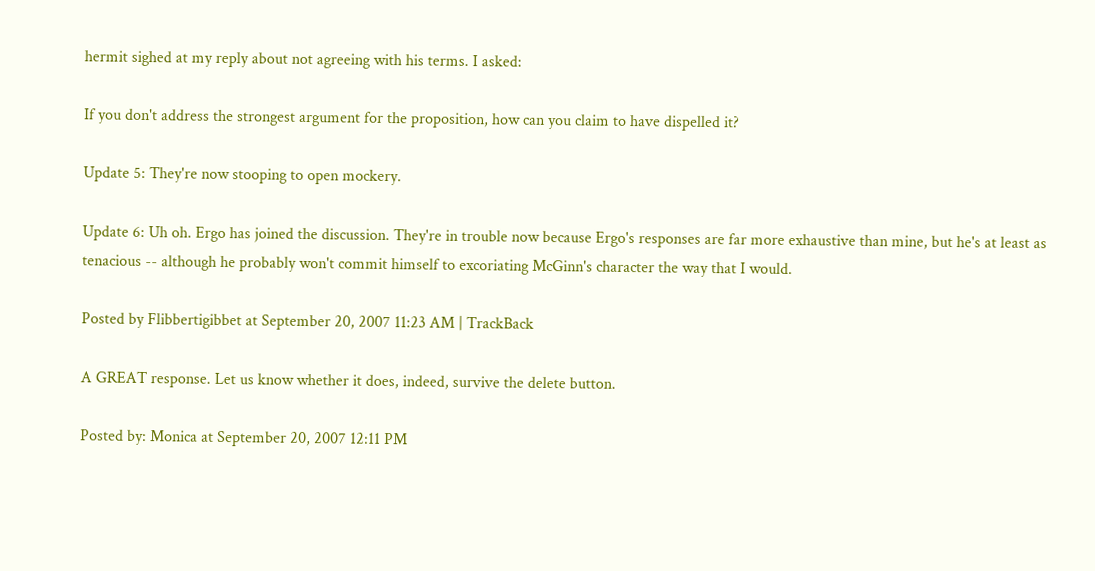hermit sighed at my reply about not agreeing with his terms. I asked:

If you don't address the strongest argument for the proposition, how can you claim to have dispelled it?

Update 5: They're now stooping to open mockery.

Update 6: Uh oh. Ergo has joined the discussion. They're in trouble now because Ergo's responses are far more exhaustive than mine, but he's at least as tenacious -- although he probably won't commit himself to excoriating McGinn's character the way that I would.

Posted by Flibbertigibbet at September 20, 2007 11:23 AM | TrackBack

A GREAT response. Let us know whether it does, indeed, survive the delete button.

Posted by: Monica at September 20, 2007 12:11 PM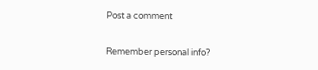Post a comment

Remember personal info?